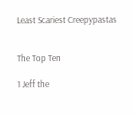Least Scariest Creepypastas


The Top Ten

1 Jeff the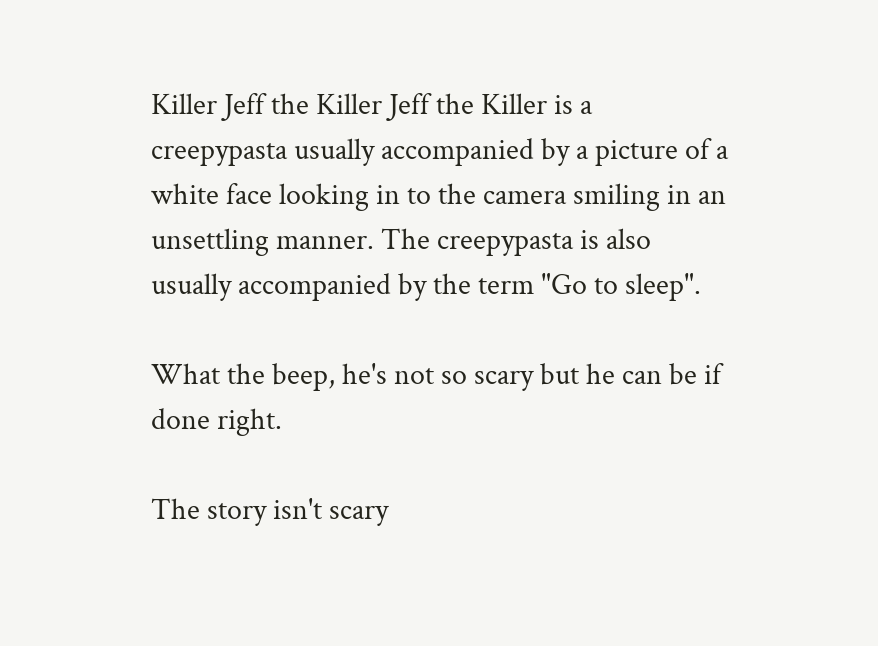Killer Jeff the Killer Jeff the Killer is a creepypasta usually accompanied by a picture of a white face looking in to the camera smiling in an unsettling manner. The creepypasta is also usually accompanied by the term "Go to sleep".

What the beep, he's not so scary but he can be if done right.

The story isn't scary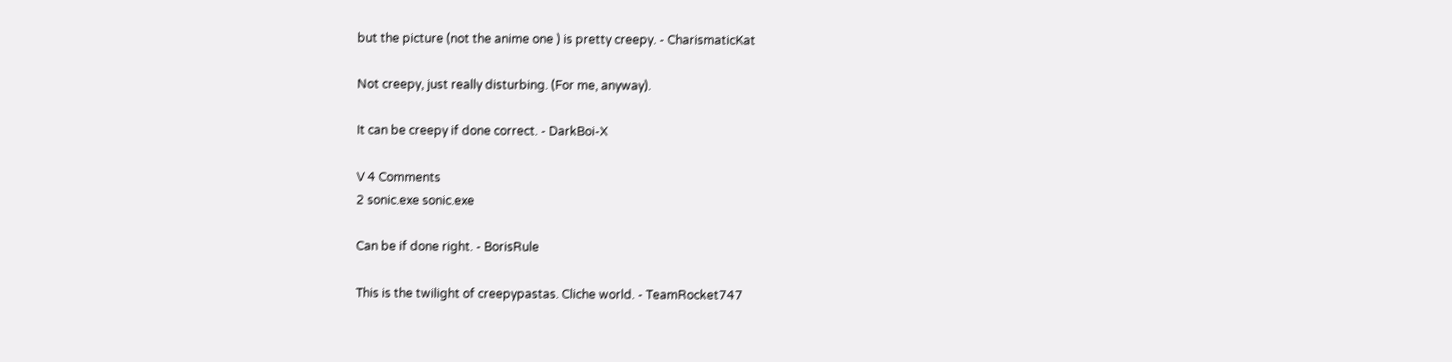but the picture (not the anime one ) is pretty creepy. - CharismaticKat

Not creepy, just really disturbing. (For me, anyway).

It can be creepy if done correct. - DarkBoi-X

V 4 Comments
2 sonic.exe sonic.exe

Can be if done right. - BorisRule

This is the twilight of creepypastas. Cliche world. - TeamRocket747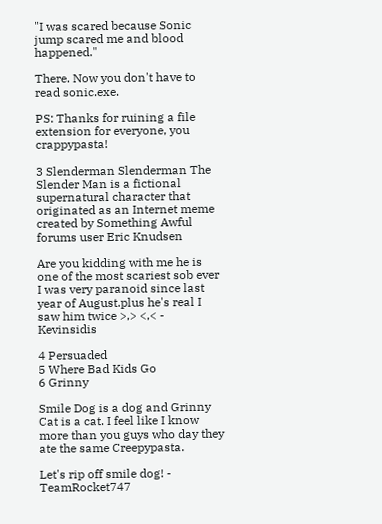"I was scared because Sonic jump scared me and blood happened."

There. Now you don't have to read sonic.exe.

PS: Thanks for ruining a file extension for everyone, you crappypasta!

3 Slenderman Slenderman The Slender Man is a fictional supernatural character that originated as an Internet meme created by Something Awful forums user Eric Knudsen

Are you kidding with me he is one of the most scariest sob ever I was very paranoid since last year of August.plus he's real I saw him twice >,> <,< - Kevinsidis

4 Persuaded
5 Where Bad Kids Go
6 Grinny

Smile Dog is a dog and Grinny Cat is a cat. I feel like I know more than you guys who day they ate the same Creepypasta.

Let's rip off smile dog! - TeamRocket747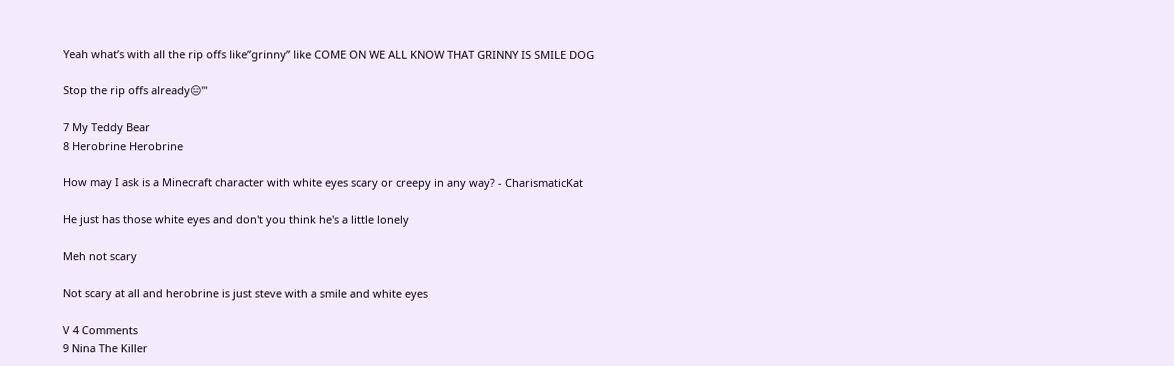Yeah what’s with all the rip offs like”grinny” like COME ON WE ALL KNOW THAT GRINNY IS SMILE DOG

Stop the rip offs already😑"'

7 My Teddy Bear
8 Herobrine Herobrine

How may I ask is a Minecraft character with white eyes scary or creepy in any way? - CharismaticKat

He just has those white eyes and don't you think he's a little lonely

Meh not scary

Not scary at all and herobrine is just steve with a smile and white eyes

V 4 Comments
9 Nina The Killer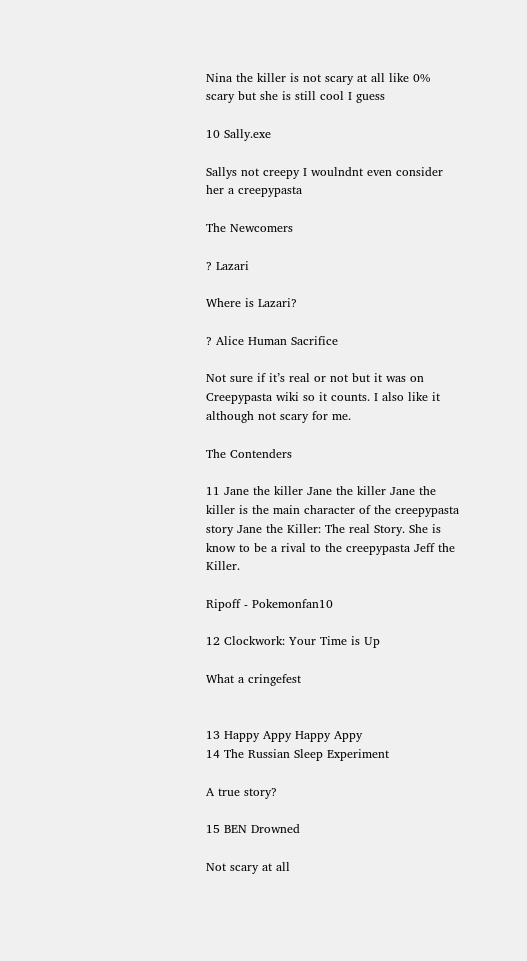Nina the killer is not scary at all like 0% scary but she is still cool I guess

10 Sally.exe

Sallys not creepy I woulndnt even consider her a creepypasta

The Newcomers

? Lazari

Where is Lazari?

? Alice Human Sacrifice

Not sure if it’s real or not but it was on Creepypasta wiki so it counts. I also like it although not scary for me.

The Contenders

11 Jane the killer Jane the killer Jane the killer is the main character of the creepypasta story Jane the Killer: The real Story. She is know to be a rival to the creepypasta Jeff the Killer.

Ripoff - Pokemonfan10

12 Clockwork: Your Time is Up

What a cringefest


13 Happy Appy Happy Appy
14 The Russian Sleep Experiment

A true story?

15 BEN Drowned

Not scary at all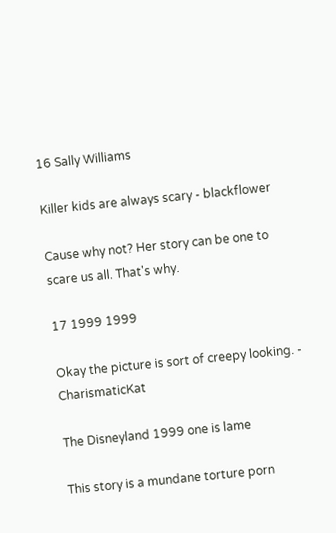16 Sally Williams

Killer kids are always scary - blackflower

Cause why not? Her story can be one to scare us all. That's why.

17 1999 1999

Okay the picture is sort of creepy looking. - CharismaticKat

The Disneyland 1999 one is lame

This story is a mundane torture porn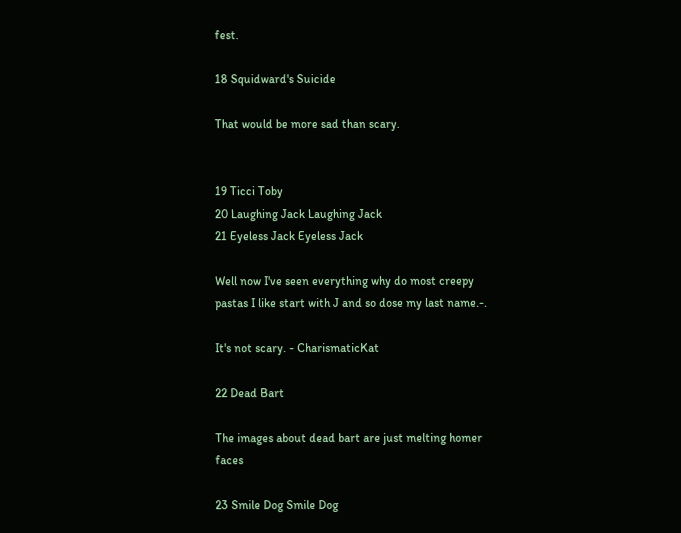fest.

18 Squidward's Suicide

That would be more sad than scary.


19 Ticci Toby
20 Laughing Jack Laughing Jack
21 Eyeless Jack Eyeless Jack

Well now I've seen everything why do most creepy pastas I like start with J and so dose my last name.-.

It's not scary. - CharismaticKat

22 Dead Bart

The images about dead bart are just melting homer faces

23 Smile Dog Smile Dog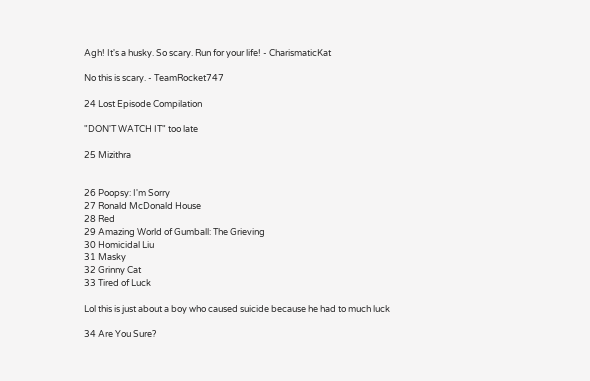Agh! It's a husky. So scary. Run for your life! - CharismaticKat

No this is scary. - TeamRocket747

24 Lost Episode Compilation

"DON'T WATCH IT" too late

25 Mizithra


26 Poopsy: I'm Sorry
27 Ronald McDonald House
28 Red
29 Amazing World of Gumball: The Grieving
30 Homicidal Liu
31 Masky
32 Grinny Cat
33 Tired of Luck

Lol this is just about a boy who caused suicide because he had to much luck

34 Are You Sure?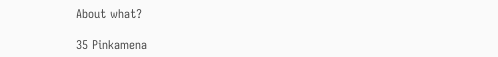About what?

35 Pinkamena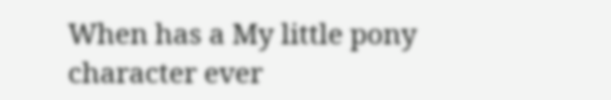When has a My little pony character ever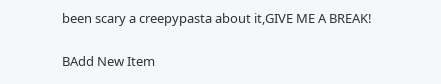been scary a creepypasta about it,GIVE ME A BREAK!

BAdd New Item